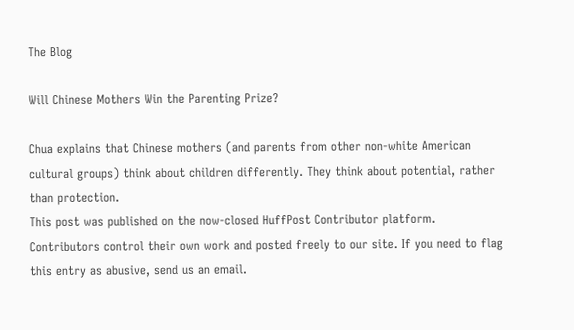The Blog

Will Chinese Mothers Win the Parenting Prize?

Chua explains that Chinese mothers (and parents from other non-white American cultural groups) think about children differently. They think about potential, rather than protection.
This post was published on the now-closed HuffPost Contributor platform. Contributors control their own work and posted freely to our site. If you need to flag this entry as abusive, send us an email.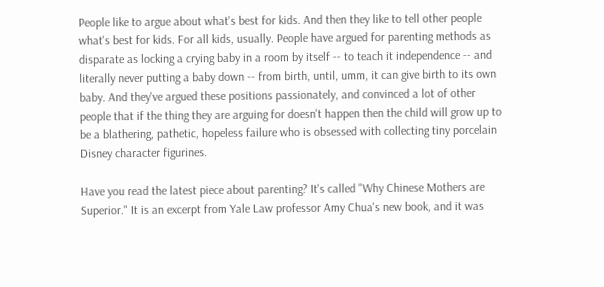People like to argue about what's best for kids. And then they like to tell other people what's best for kids. For all kids, usually. People have argued for parenting methods as disparate as locking a crying baby in a room by itself -- to teach it independence -- and literally never putting a baby down -- from birth, until, umm, it can give birth to its own baby. And they've argued these positions passionately, and convinced a lot of other people that if the thing they are arguing for doesn't happen then the child will grow up to be a blathering, pathetic, hopeless failure who is obsessed with collecting tiny porcelain Disney character figurines.

Have you read the latest piece about parenting? It's called "Why Chinese Mothers are Superior." It is an excerpt from Yale Law professor Amy Chua's new book, and it was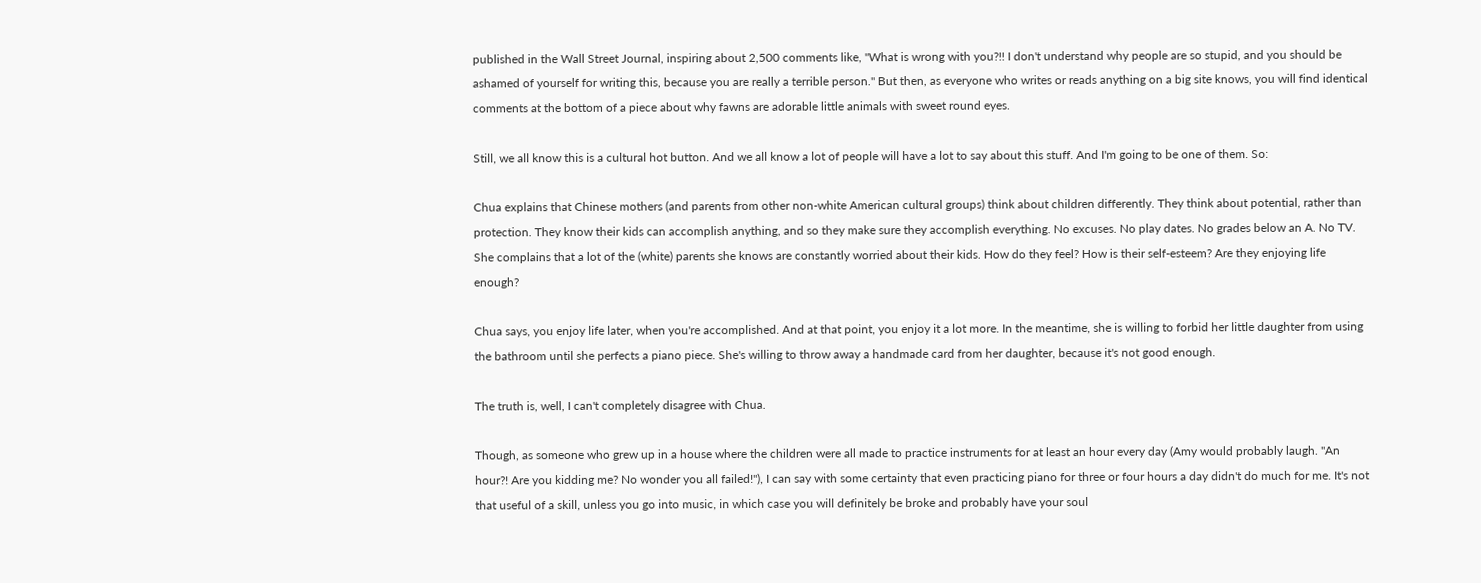published in the Wall Street Journal, inspiring about 2,500 comments like, "What is wrong with you?!! I don't understand why people are so stupid, and you should be ashamed of yourself for writing this, because you are really a terrible person." But then, as everyone who writes or reads anything on a big site knows, you will find identical comments at the bottom of a piece about why fawns are adorable little animals with sweet round eyes.

Still, we all know this is a cultural hot button. And we all know a lot of people will have a lot to say about this stuff. And I'm going to be one of them. So:

Chua explains that Chinese mothers (and parents from other non-white American cultural groups) think about children differently. They think about potential, rather than protection. They know their kids can accomplish anything, and so they make sure they accomplish everything. No excuses. No play dates. No grades below an A. No TV. She complains that a lot of the (white) parents she knows are constantly worried about their kids. How do they feel? How is their self-esteem? Are they enjoying life enough?

Chua says, you enjoy life later, when you're accomplished. And at that point, you enjoy it a lot more. In the meantime, she is willing to forbid her little daughter from using the bathroom until she perfects a piano piece. She's willing to throw away a handmade card from her daughter, because it's not good enough.

The truth is, well, I can't completely disagree with Chua.

Though, as someone who grew up in a house where the children were all made to practice instruments for at least an hour every day (Amy would probably laugh. "An hour?! Are you kidding me? No wonder you all failed!"), I can say with some certainty that even practicing piano for three or four hours a day didn't do much for me. It's not that useful of a skill, unless you go into music, in which case you will definitely be broke and probably have your soul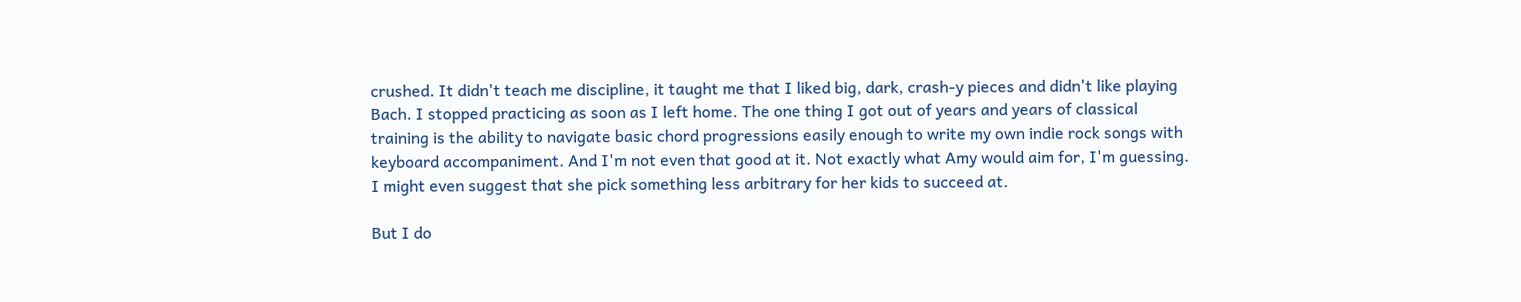crushed. It didn't teach me discipline, it taught me that I liked big, dark, crash-y pieces and didn't like playing Bach. I stopped practicing as soon as I left home. The one thing I got out of years and years of classical training is the ability to navigate basic chord progressions easily enough to write my own indie rock songs with keyboard accompaniment. And I'm not even that good at it. Not exactly what Amy would aim for, I'm guessing. I might even suggest that she pick something less arbitrary for her kids to succeed at.

But I do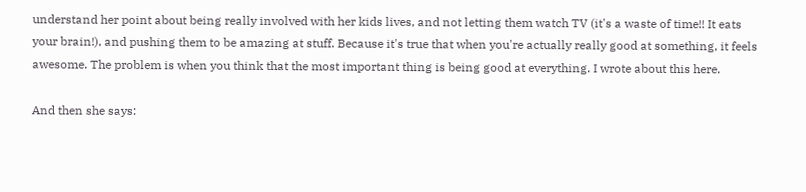understand her point about being really involved with her kids lives, and not letting them watch TV (it's a waste of time!! It eats your brain!), and pushing them to be amazing at stuff. Because it's true that when you're actually really good at something, it feels awesome. The problem is when you think that the most important thing is being good at everything. I wrote about this here.

And then she says: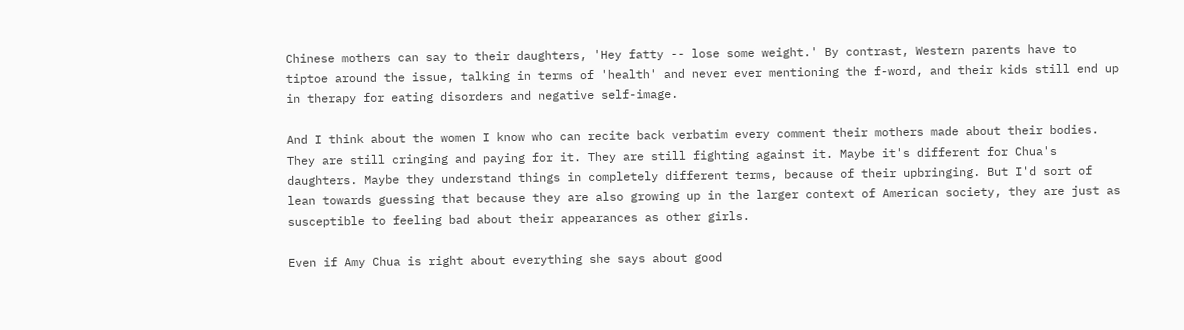Chinese mothers can say to their daughters, 'Hey fatty -- lose some weight.' By contrast, Western parents have to tiptoe around the issue, talking in terms of 'health' and never ever mentioning the f-word, and their kids still end up in therapy for eating disorders and negative self-image.

And I think about the women I know who can recite back verbatim every comment their mothers made about their bodies. They are still cringing and paying for it. They are still fighting against it. Maybe it's different for Chua's daughters. Maybe they understand things in completely different terms, because of their upbringing. But I'd sort of lean towards guessing that because they are also growing up in the larger context of American society, they are just as susceptible to feeling bad about their appearances as other girls.

Even if Amy Chua is right about everything she says about good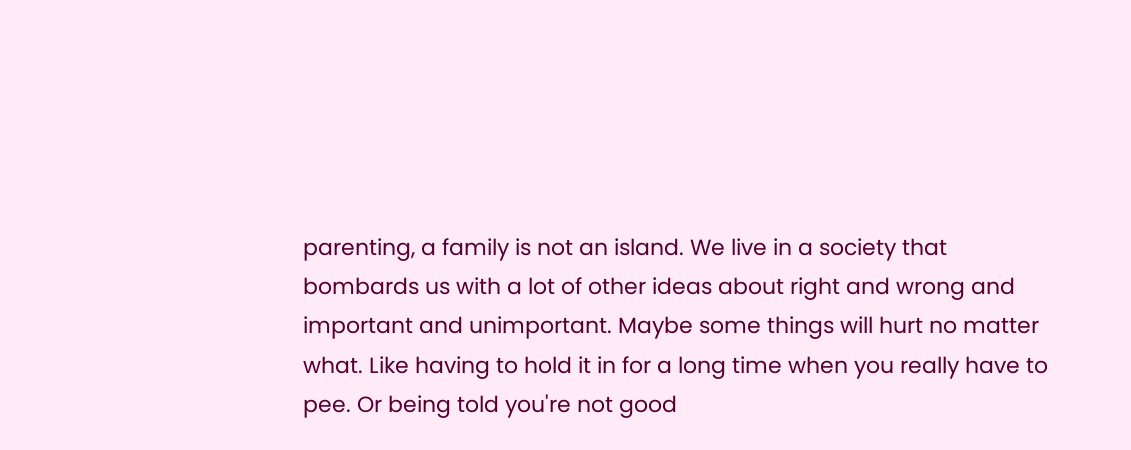parenting, a family is not an island. We live in a society that bombards us with a lot of other ideas about right and wrong and important and unimportant. Maybe some things will hurt no matter what. Like having to hold it in for a long time when you really have to pee. Or being told you're not good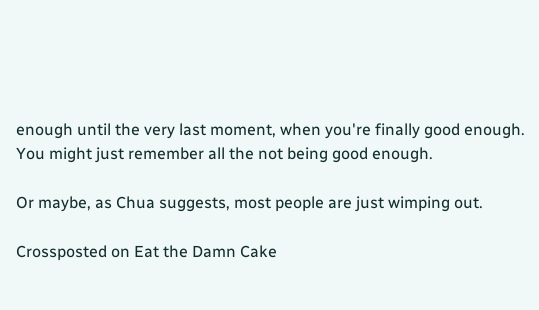enough until the very last moment, when you're finally good enough. You might just remember all the not being good enough.

Or maybe, as Chua suggests, most people are just wimping out.

Crossposted on Eat the Damn Cake